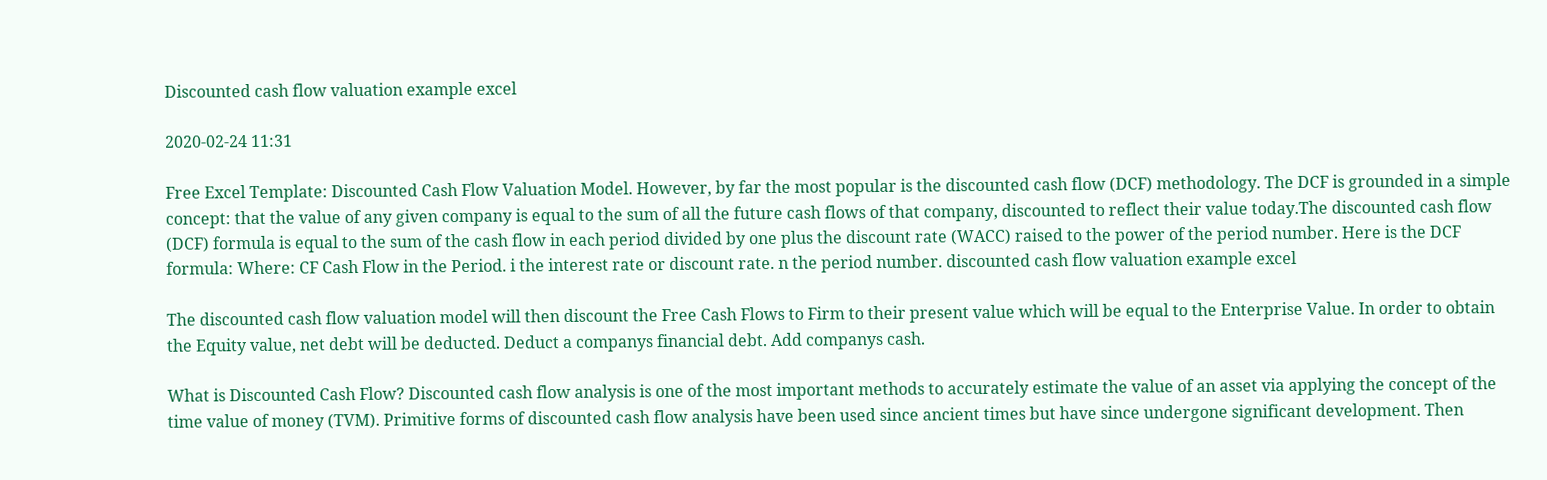Discounted cash flow valuation example excel

2020-02-24 11:31

Free Excel Template: Discounted Cash Flow Valuation Model. However, by far the most popular is the discounted cash flow (DCF) methodology. The DCF is grounded in a simple concept: that the value of any given company is equal to the sum of all the future cash flows of that company, discounted to reflect their value today.The discounted cash flow (DCF) formula is equal to the sum of the cash flow in each period divided by one plus the discount rate (WACC) raised to the power of the period number. Here is the DCF formula: Where: CF Cash Flow in the Period. i the interest rate or discount rate. n the period number. discounted cash flow valuation example excel

The discounted cash flow valuation model will then discount the Free Cash Flows to Firm to their present value which will be equal to the Enterprise Value. In order to obtain the Equity value, net debt will be deducted. Deduct a companys financial debt. Add companys cash.

What is Discounted Cash Flow? Discounted cash flow analysis is one of the most important methods to accurately estimate the value of an asset via applying the concept of the time value of money (TVM). Primitive forms of discounted cash flow analysis have been used since ancient times but have since undergone significant development. Then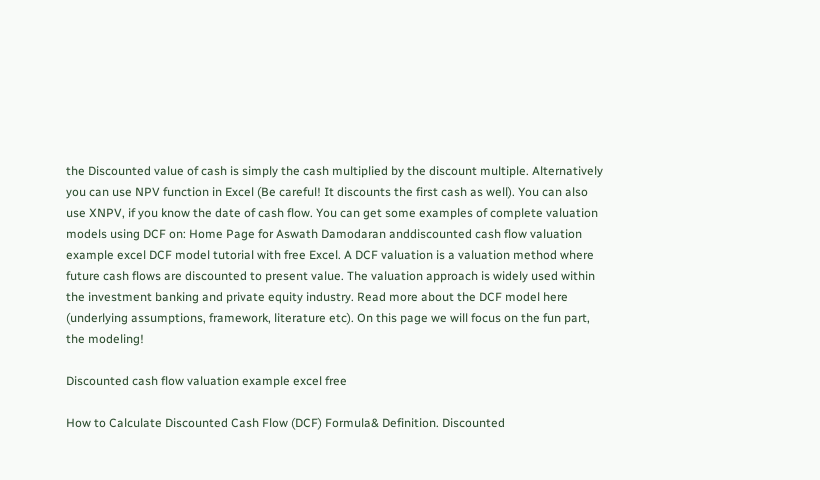the Discounted value of cash is simply the cash multiplied by the discount multiple. Alternatively you can use NPV function in Excel (Be careful! It discounts the first cash as well). You can also use XNPV, if you know the date of cash flow. You can get some examples of complete valuation models using DCF on: Home Page for Aswath Damodaran anddiscounted cash flow valuation example excel DCF model tutorial with free Excel. A DCF valuation is a valuation method where future cash flows are discounted to present value. The valuation approach is widely used within the investment banking and private equity industry. Read more about the DCF model here (underlying assumptions, framework, literature etc). On this page we will focus on the fun part, the modeling!

Discounted cash flow valuation example excel free

How to Calculate Discounted Cash Flow (DCF) Formula& Definition. Discounted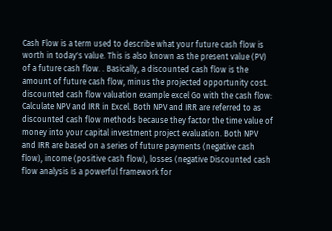Cash Flow is a term used to describe what your future cash flow is worth in today's value. This is also known as the present value (PV) of a future cash flow. . Basically, a discounted cash flow is the amount of future cash flow, minus the projected opportunity cost. discounted cash flow valuation example excel Go with the cash flow: Calculate NPV and IRR in Excel. Both NPV and IRR are referred to as discounted cash flow methods because they factor the time value of money into your capital investment project evaluation. Both NPV and IRR are based on a series of future payments (negative cash flow), income (positive cash flow), losses (negative Discounted cash flow analysis is a powerful framework for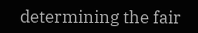determining the fair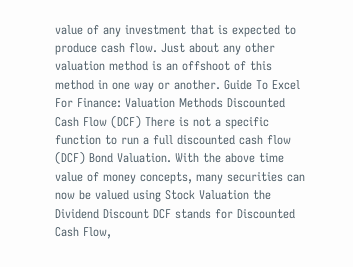value of any investment that is expected to produce cash flow. Just about any other valuation method is an offshoot of this method in one way or another. Guide To Excel For Finance: Valuation Methods Discounted Cash Flow (DCF) There is not a specific function to run a full discounted cash flow (DCF) Bond Valuation. With the above time value of money concepts, many securities can now be valued using Stock Valuation the Dividend Discount DCF stands for Discounted Cash Flow,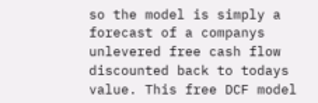so the model is simply a forecast of a companys unlevered free cash flow discounted back to todays value. This free DCF model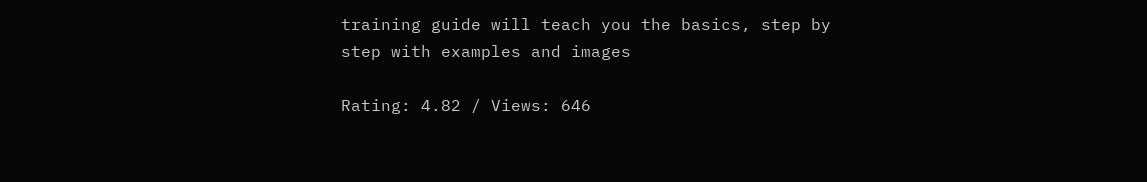training guide will teach you the basics, step by step with examples and images

Rating: 4.82 / Views: 646